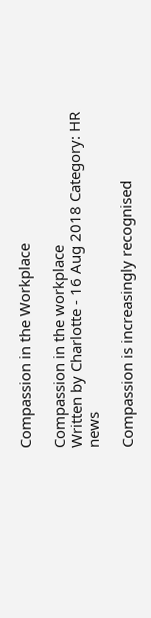Compassion in the Workplace

Compassion in the workplace
Written by Charlotte - 16 Aug 2018 Category: HR news

Compassion is increasingly recognised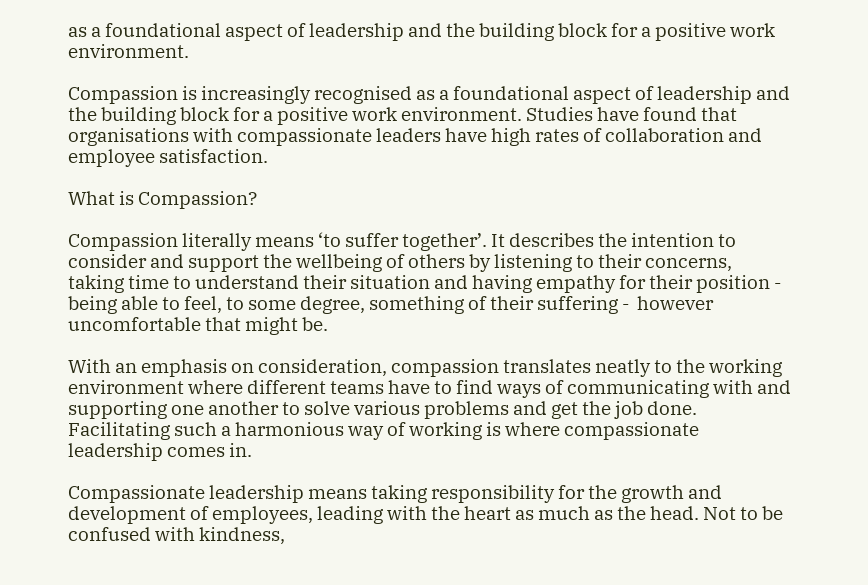as a foundational aspect of leadership and the building block for a positive work environment.

Compassion is increasingly recognised as a foundational aspect of leadership and the building block for a positive work environment. Studies have found that organisations with compassionate leaders have high rates of collaboration and employee satisfaction.

What is Compassion?

Compassion literally means ‘to suffer together’. It describes the intention to consider and support the wellbeing of others by listening to their concerns, taking time to understand their situation and having empathy for their position - being able to feel, to some degree, something of their suffering -  however uncomfortable that might be.

With an emphasis on consideration, compassion translates neatly to the working environment where different teams have to find ways of communicating with and supporting one another to solve various problems and get the job done. Facilitating such a harmonious way of working is where compassionate leadership comes in.

Compassionate leadership means taking responsibility for the growth and development of employees, leading with the heart as much as the head. Not to be confused with kindness,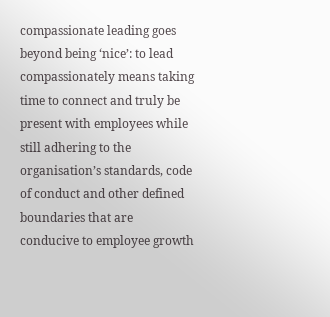compassionate leading goes beyond being ‘nice’: to lead compassionately means taking time to connect and truly be present with employees while still adhering to the organisation’s standards, code of conduct and other defined boundaries that are conducive to employee growth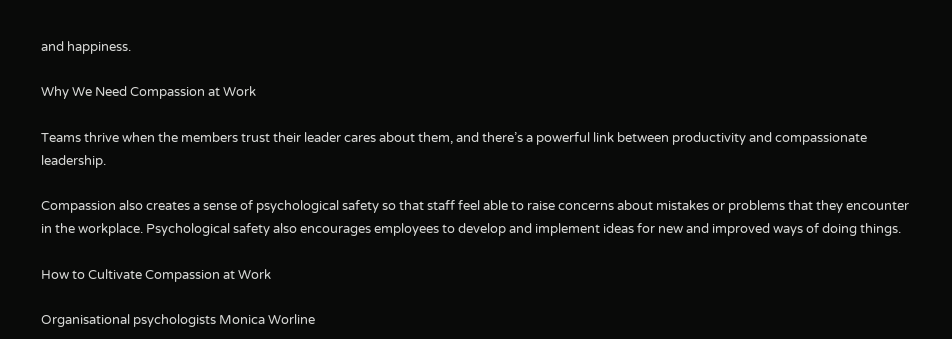and happiness.

Why We Need Compassion at Work

Teams thrive when the members trust their leader cares about them, and there’s a powerful link between productivity and compassionate leadership.

Compassion also creates a sense of psychological safety so that staff feel able to raise concerns about mistakes or problems that they encounter in the workplace. Psychological safety also encourages employees to develop and implement ideas for new and improved ways of doing things.

How to Cultivate Compassion at Work

Organisational psychologists Monica Worline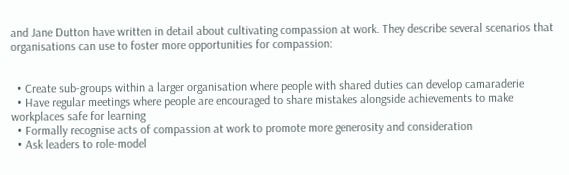and Jane Dutton have written in detail about cultivating compassion at work. They describe several scenarios that organisations can use to foster more opportunities for compassion:


  • Create sub-groups within a larger organisation where people with shared duties can develop camaraderie
  • Have regular meetings where people are encouraged to share mistakes alongside achievements to make workplaces safe for learning
  • Formally recognise acts of compassion at work to promote more generosity and consideration
  • Ask leaders to role-model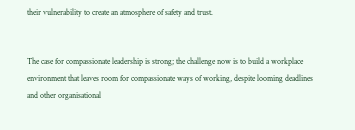their vulnerability to create an atmosphere of safety and trust.


The case for compassionate leadership is strong; the challenge now is to build a workplace environment that leaves room for compassionate ways of working, despite looming deadlines and other organisational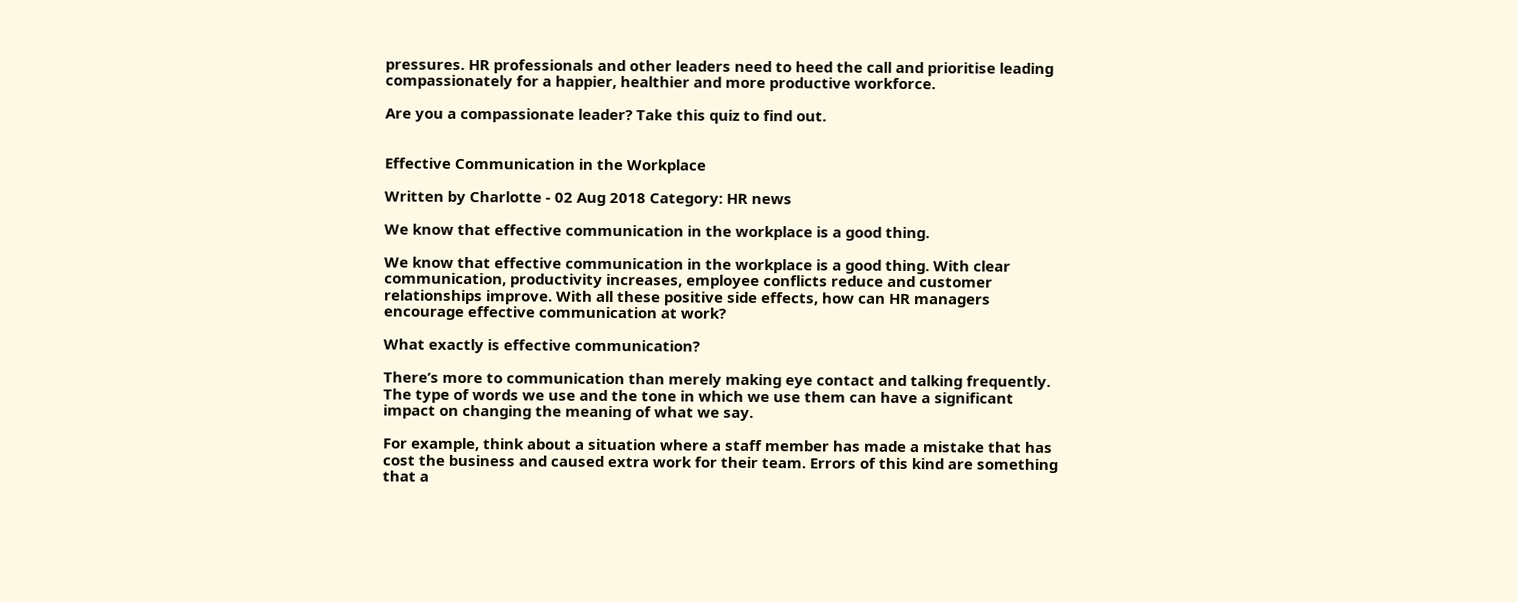pressures. HR professionals and other leaders need to heed the call and prioritise leading compassionately for a happier, healthier and more productive workforce.

Are you a compassionate leader? Take this quiz to find out.


Effective Communication in the Workplace

Written by Charlotte - 02 Aug 2018 Category: HR news

We know that effective communication in the workplace is a good thing.

We know that effective communication in the workplace is a good thing. With clear communication, productivity increases, employee conflicts reduce and customer relationships improve. With all these positive side effects, how can HR managers encourage effective communication at work?

What exactly is effective communication?

There’s more to communication than merely making eye contact and talking frequently. The type of words we use and the tone in which we use them can have a significant impact on changing the meaning of what we say.

For example, think about a situation where a staff member has made a mistake that has cost the business and caused extra work for their team. Errors of this kind are something that a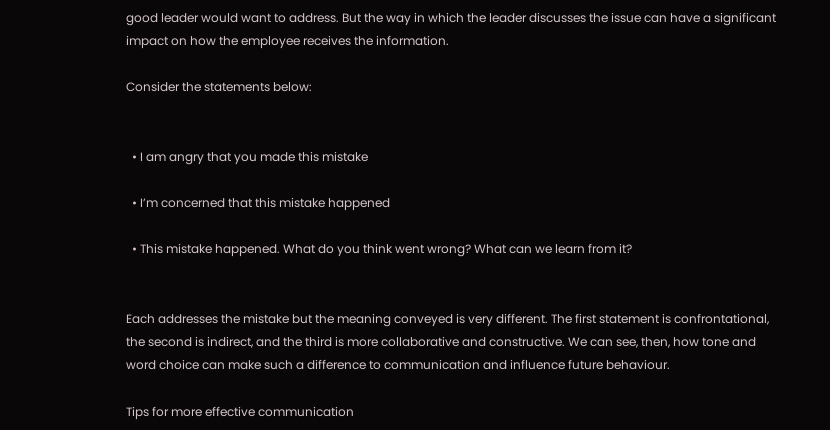good leader would want to address. But the way in which the leader discusses the issue can have a significant impact on how the employee receives the information.

Consider the statements below:


  • I am angry that you made this mistake

  • I’m concerned that this mistake happened

  • This mistake happened. What do you think went wrong? What can we learn from it?


Each addresses the mistake but the meaning conveyed is very different. The first statement is confrontational, the second is indirect, and the third is more collaborative and constructive. We can see, then, how tone and word choice can make such a difference to communication and influence future behaviour.

Tips for more effective communication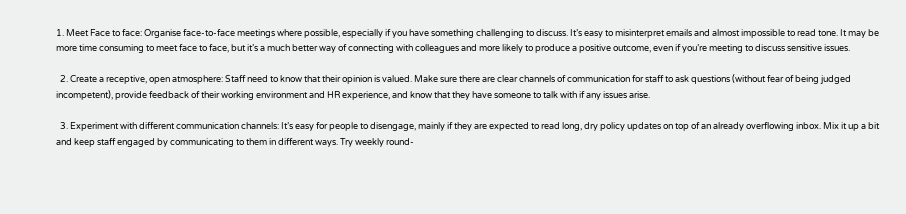1. Meet Face to face: Organise face-to-face meetings where possible, especially if you have something challenging to discuss. It’s easy to misinterpret emails and almost impossible to read tone. It may be more time consuming to meet face to face, but it’s a much better way of connecting with colleagues and more likely to produce a positive outcome, even if you’re meeting to discuss sensitive issues.

  2. Create a receptive, open atmosphere: Staff need to know that their opinion is valued. Make sure there are clear channels of communication for staff to ask questions (without fear of being judged incompetent), provide feedback of their working environment and HR experience, and know that they have someone to talk with if any issues arise.

  3. Experiment with different communication channels: It’s easy for people to disengage, mainly if they are expected to read long, dry policy updates on top of an already overflowing inbox. Mix it up a bit and keep staff engaged by communicating to them in different ways. Try weekly round-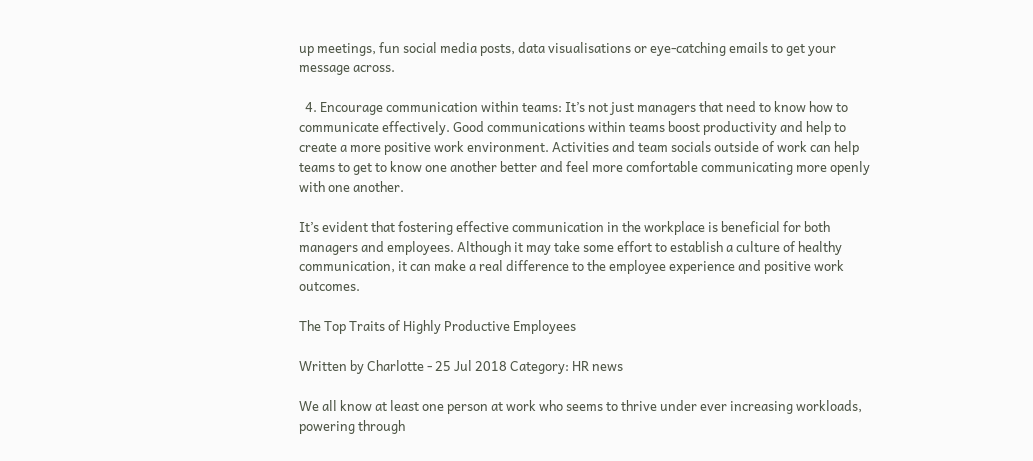up meetings, fun social media posts, data visualisations or eye-catching emails to get your message across.

  4. Encourage communication within teams: It’s not just managers that need to know how to communicate effectively. Good communications within teams boost productivity and help to create a more positive work environment. Activities and team socials outside of work can help teams to get to know one another better and feel more comfortable communicating more openly with one another.

It’s evident that fostering effective communication in the workplace is beneficial for both managers and employees. Although it may take some effort to establish a culture of healthy communication, it can make a real difference to the employee experience and positive work outcomes.

The Top Traits of Highly Productive Employees

Written by Charlotte - 25 Jul 2018 Category: HR news

We all know at least one person at work who seems to thrive under ever increasing workloads, powering through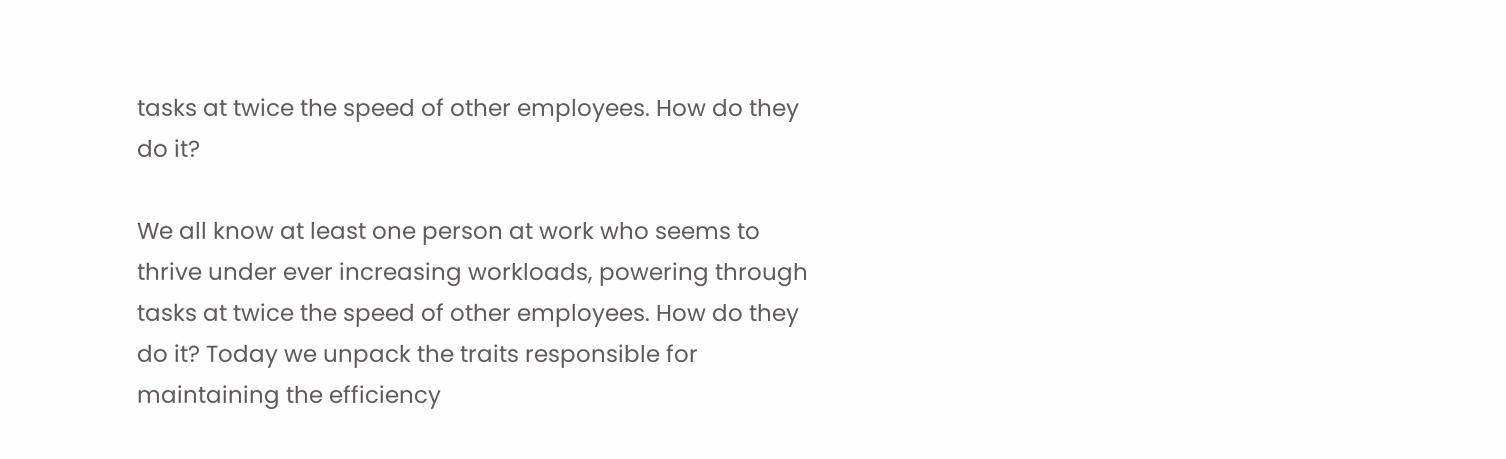tasks at twice the speed of other employees. How do they do it?

We all know at least one person at work who seems to thrive under ever increasing workloads, powering through tasks at twice the speed of other employees. How do they do it? Today we unpack the traits responsible for maintaining the efficiency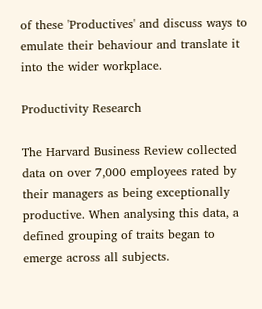of these 'Productives' and discuss ways to emulate their behaviour and translate it into the wider workplace.

Productivity Research

The Harvard Business Review collected data on over 7,000 employees rated by their managers as being exceptionally productive. When analysing this data, a defined grouping of traits began to emerge across all subjects.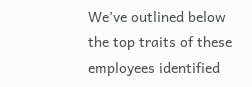We’ve outlined below the top traits of these employees identified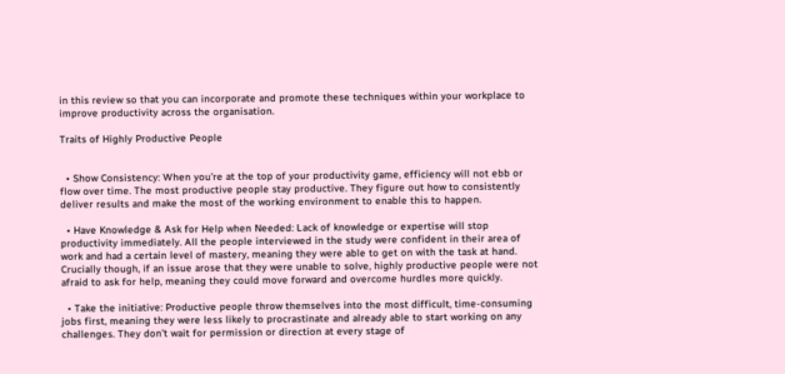in this review so that you can incorporate and promote these techniques within your workplace to improve productivity across the organisation.

Traits of Highly Productive People


  • Show Consistency: When you're at the top of your productivity game, efficiency will not ebb or flow over time. The most productive people stay productive. They figure out how to consistently deliver results and make the most of the working environment to enable this to happen.

  • Have Knowledge & Ask for Help when Needed: Lack of knowledge or expertise will stop productivity immediately. All the people interviewed in the study were confident in their area of work and had a certain level of mastery, meaning they were able to get on with the task at hand. Crucially though, if an issue arose that they were unable to solve, highly productive people were not afraid to ask for help, meaning they could move forward and overcome hurdles more quickly.

  • Take the initiative: Productive people throw themselves into the most difficult, time-consuming jobs first, meaning they were less likely to procrastinate and already able to start working on any challenges. They don’t wait for permission or direction at every stage of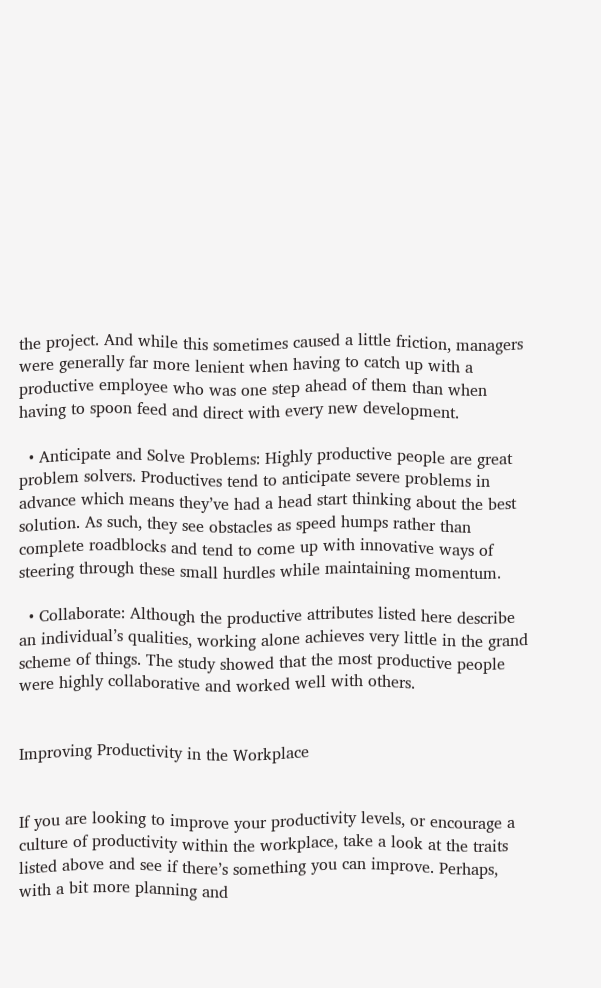the project. And while this sometimes caused a little friction, managers were generally far more lenient when having to catch up with a productive employee who was one step ahead of them than when having to spoon feed and direct with every new development.

  • Anticipate and Solve Problems: Highly productive people are great problem solvers. Productives tend to anticipate severe problems in advance which means they’ve had a head start thinking about the best solution. As such, they see obstacles as speed humps rather than complete roadblocks and tend to come up with innovative ways of steering through these small hurdles while maintaining momentum.

  • Collaborate: Although the productive attributes listed here describe an individual’s qualities, working alone achieves very little in the grand scheme of things. The study showed that the most productive people were highly collaborative and worked well with others.


Improving Productivity in the Workplace


If you are looking to improve your productivity levels, or encourage a culture of productivity within the workplace, take a look at the traits listed above and see if there’s something you can improve. Perhaps, with a bit more planning and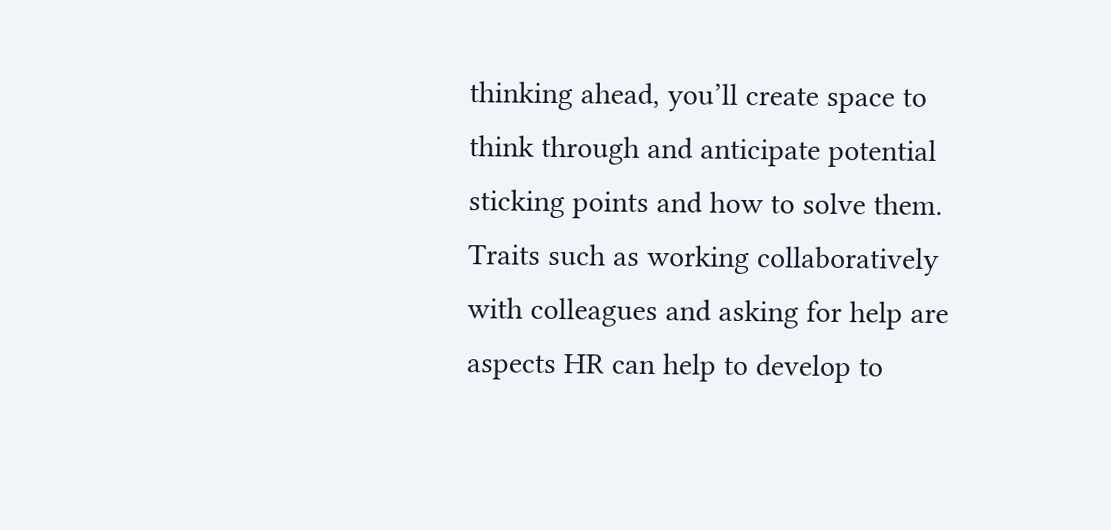thinking ahead, you’ll create space to think through and anticipate potential sticking points and how to solve them. Traits such as working collaboratively with colleagues and asking for help are aspects HR can help to develop to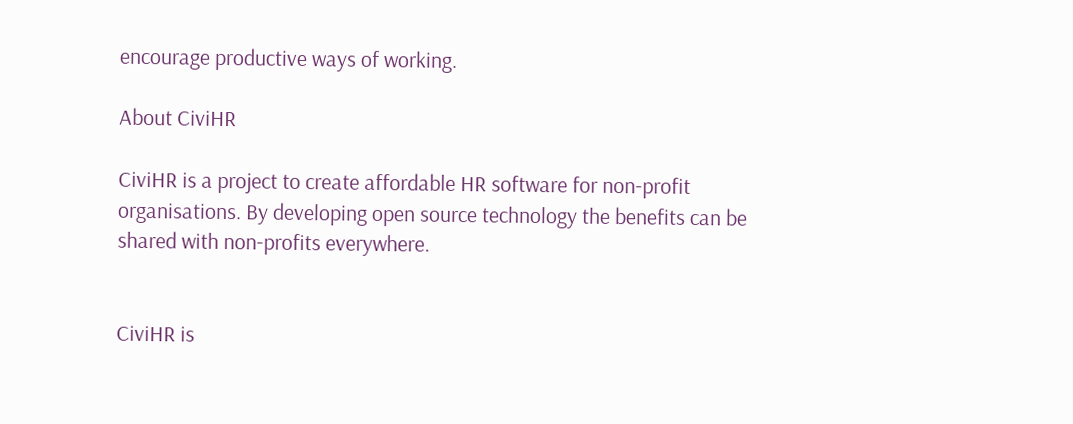encourage productive ways of working.

About CiviHR

CiviHR is a project to create affordable HR software for non-profit organisations. By developing open source technology the benefits can be shared with non-profits everywhere.


CiviHR is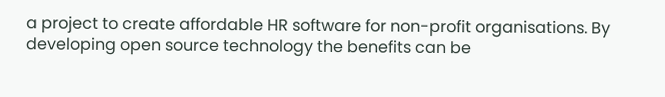a project to create affordable HR software for non-profit organisations. By developing open source technology the benefits can be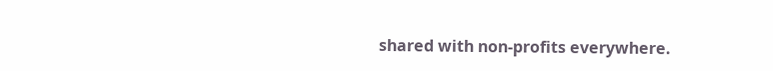shared with non-profits everywhere.